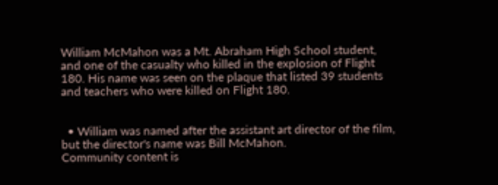William McMahon was a Mt. Abraham High School student, and one of the casualty who killed in the explosion of Flight 180. His name was seen on the plaque that listed 39 students and teachers who were killed on Flight 180.


  • William was named after the assistant art director of the film, but the director's name was Bill McMahon.
Community content is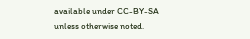available under CC-BY-SA unless otherwise noted.